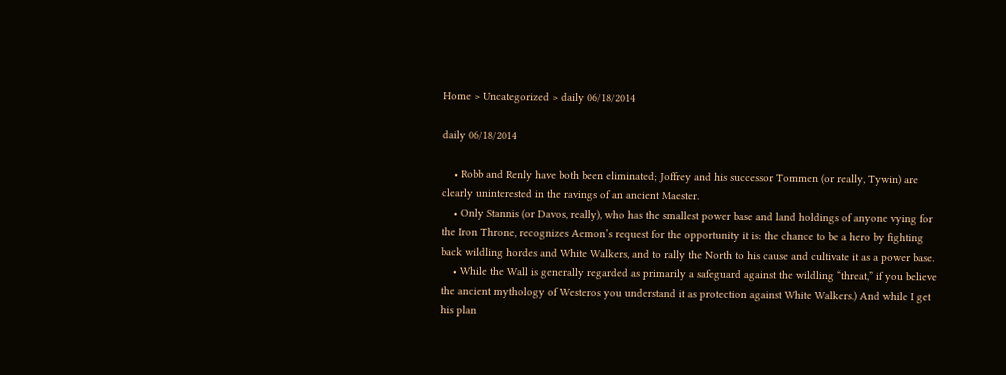Home > Uncategorized > daily 06/18/2014

daily 06/18/2014

    • Robb and Renly have both been eliminated; Joffrey and his successor Tommen (or really, Tywin) are clearly uninterested in the ravings of an ancient Maester.
    • Only Stannis (or Davos, really), who has the smallest power base and land holdings of anyone vying for the Iron Throne, recognizes Aemon’s request for the opportunity it is: the chance to be a hero by fighting back wildling hordes and White Walkers, and to rally the North to his cause and cultivate it as a power base.
    • While the Wall is generally regarded as primarily a safeguard against the wildling “threat,” if you believe the ancient mythology of Westeros you understand it as protection against White Walkers.) And while I get his plan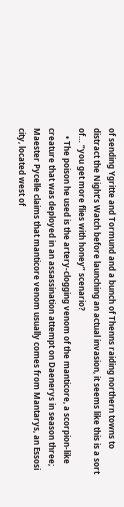of sending Ygritte and Tormund and a bunch of Thenns raiding northern towns to distract the Night’s Watch before launching an actual invasion, it seems like this is a sort of… “you get more flies with honey” scenario?
    • The poison he used is the artery-clogging venom of the manticore, a scorpion-like creature that was deployed in an assassination attempt on Daenerys in season three; Maester Pycelle claims that manticore venom usually comes from Mantarys, an Essosi city, located west of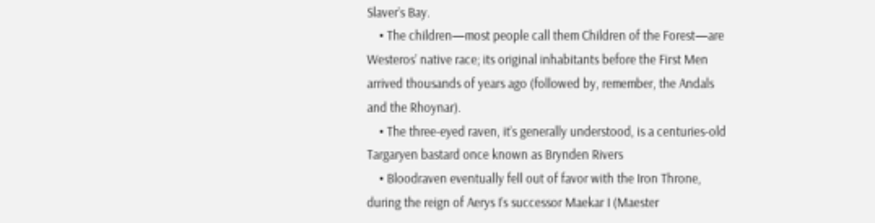Slaver’s Bay.
    • The children—most people call them Children of the Forest—are Westeros’ native race; its original inhabitants before the First Men arrived thousands of years ago (followed by, remember, the Andals and the Rhoynar).
    • The three-eyed raven, it’s generally understood, is a centuries-old Targaryen bastard once known as Brynden Rivers
    • Bloodraven eventually fell out of favor with the Iron Throne, during the reign of Aerys I’s successor Maekar I (Maester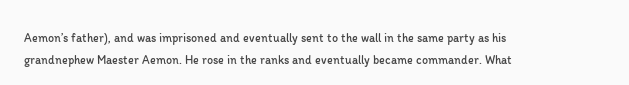Aemon’s father), and was imprisoned and eventually sent to the wall in the same party as his grandnephew Maester Aemon. He rose in the ranks and eventually became commander. What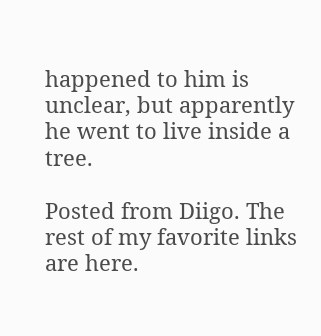happened to him is unclear, but apparently he went to live inside a tree.

Posted from Diigo. The rest of my favorite links are here.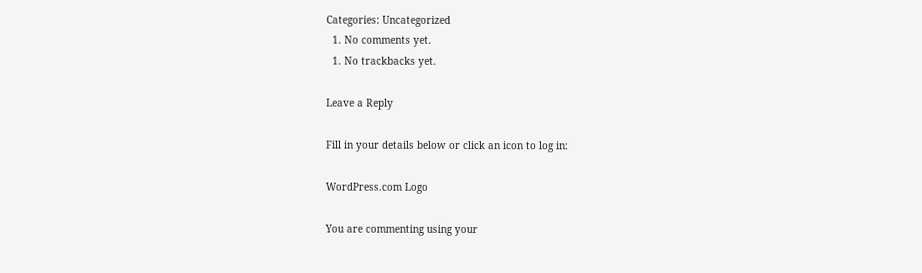Categories: Uncategorized
  1. No comments yet.
  1. No trackbacks yet.

Leave a Reply

Fill in your details below or click an icon to log in:

WordPress.com Logo

You are commenting using your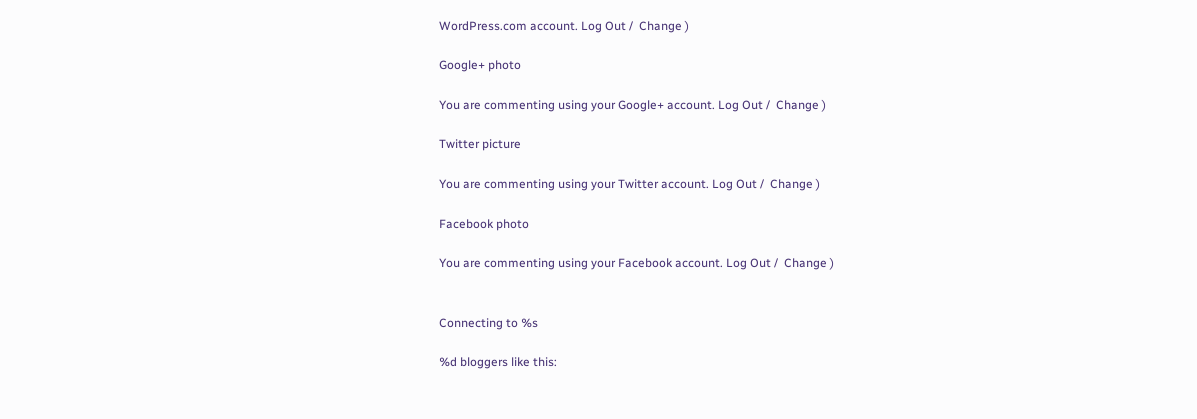WordPress.com account. Log Out /  Change )

Google+ photo

You are commenting using your Google+ account. Log Out /  Change )

Twitter picture

You are commenting using your Twitter account. Log Out /  Change )

Facebook photo

You are commenting using your Facebook account. Log Out /  Change )


Connecting to %s

%d bloggers like this: